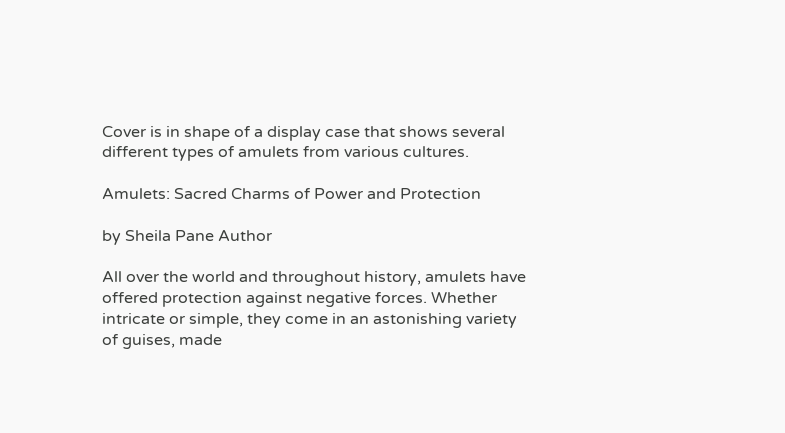Cover is in shape of a display case that shows several different types of amulets from various cultures.

Amulets: Sacred Charms of Power and Protection

by Sheila Pane Author

All over the world and throughout history, amulets have offered protection against negative forces. Whether intricate or simple, they come in an astonishing variety of guises, made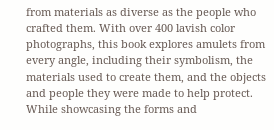from materials as diverse as the people who crafted them. With over 400 lavish color photographs, this book explores amulets from every angle, including their symbolism, the materials used to create them, and the objects and people they were made to help protect. While showcasing the forms and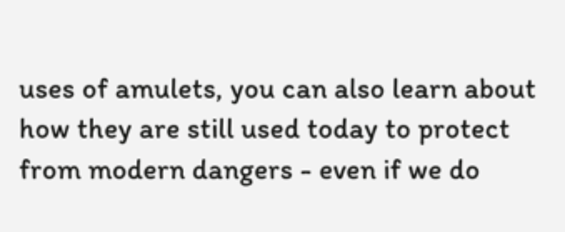uses of amulets, you can also learn about how they are still used today to protect from modern dangers - even if we do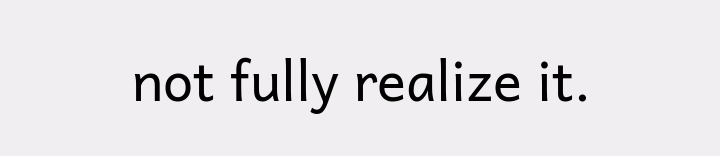not fully realize it.